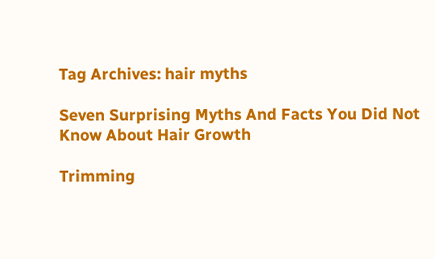Tag Archives: hair myths

Seven Surprising Myths And Facts You Did Not Know About Hair Growth

Trimming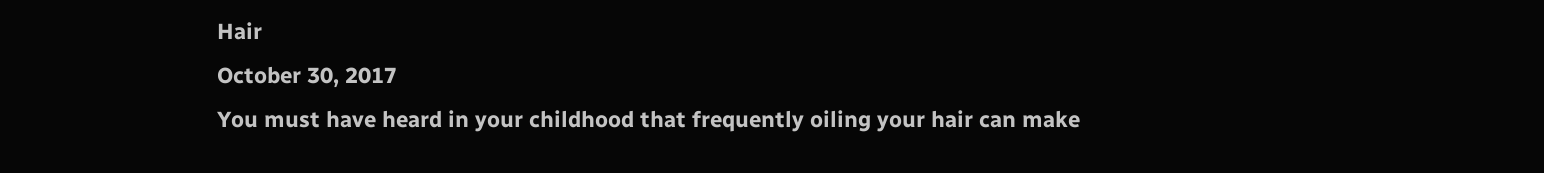Hair
October 30, 2017
You must have heard in your childhood that frequently oiling your hair can make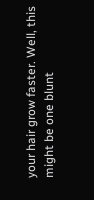your hair grow faster. Well, this might be one blunt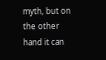myth, but on the other hand it can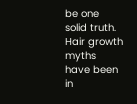be one solid truth. Hair growth myths have been in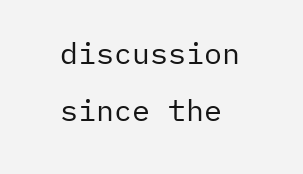discussion since the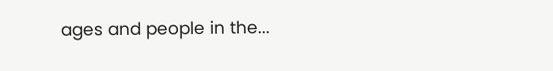ages and people in the...